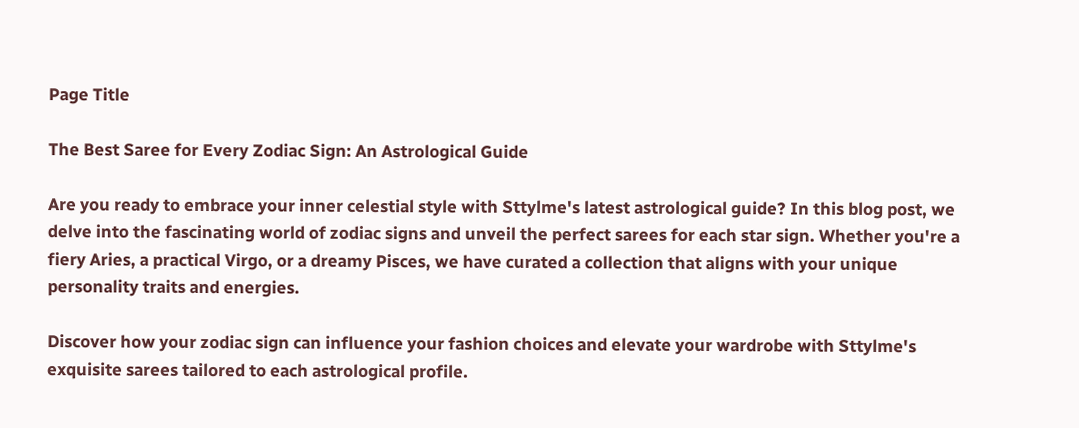Page Title

The Best Saree for Every Zodiac Sign: An Astrological Guide

Are you ready to embrace your inner celestial style with Sttylme's latest astrological guide? In this blog post, we delve into the fascinating world of zodiac signs and unveil the perfect sarees for each star sign. Whether you're a fiery Aries, a practical Virgo, or a dreamy Pisces, we have curated a collection that aligns with your unique personality traits and energies.

Discover how your zodiac sign can influence your fashion choices and elevate your wardrobe with Sttylme's exquisite sarees tailored to each astrological profile.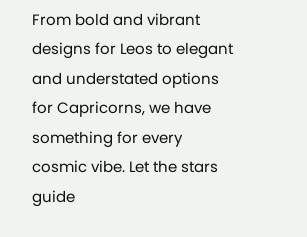From bold and vibrant designs for Leos to elegant and understated options for Capricorns, we have something for every cosmic vibe. Let the stars guide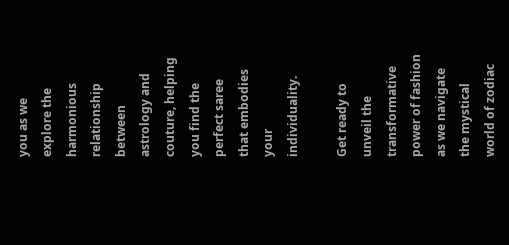you as we explore the harmonious relationship between astrology and couture, helping you find the perfect saree that embodies your individuality.

Get ready to unveil the transformative power of fashion as we navigate the mystical world of zodiac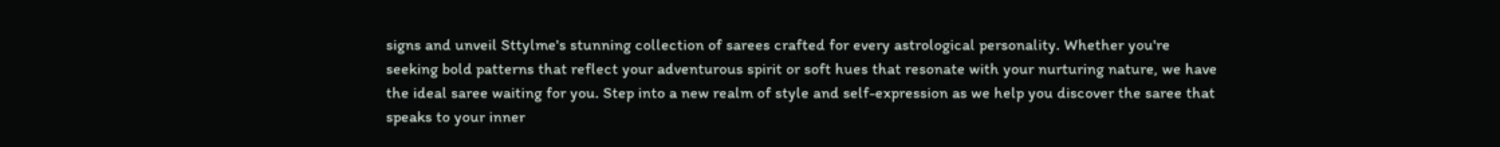signs and unveil Sttylme's stunning collection of sarees crafted for every astrological personality. Whether you're seeking bold patterns that reflect your adventurous spirit or soft hues that resonate with your nurturing nature, we have the ideal saree waiting for you. Step into a new realm of style and self-expression as we help you discover the saree that speaks to your inner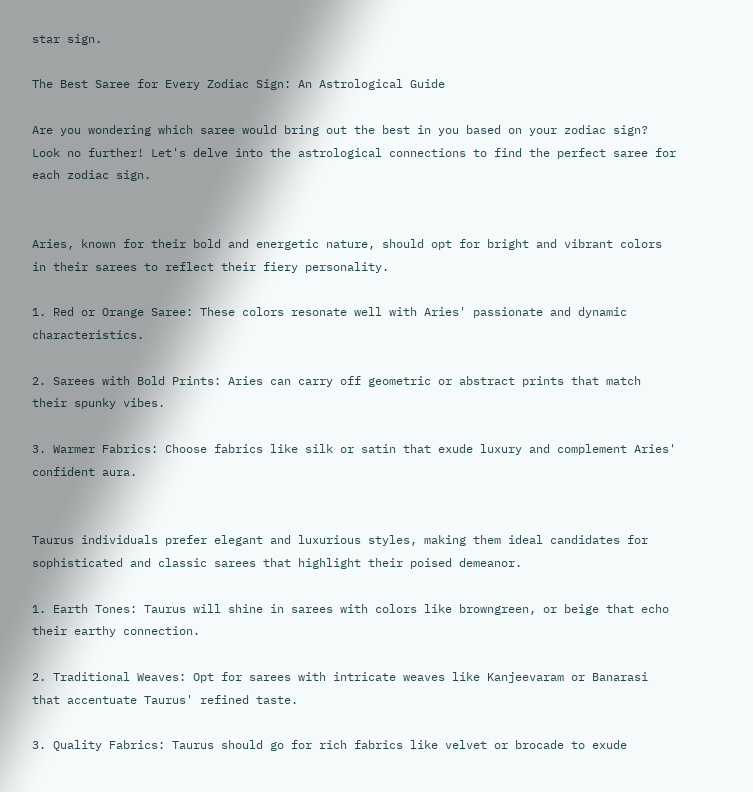star sign.

The Best Saree for Every Zodiac Sign: An Astrological Guide

Are you wondering which saree would bring out the best in you based on your zodiac sign? Look no further! Let's delve into the astrological connections to find the perfect saree for each zodiac sign.


Aries, known for their bold and energetic nature, should opt for bright and vibrant colors in their sarees to reflect their fiery personality.

1. Red or Orange Saree: These colors resonate well with Aries' passionate and dynamic characteristics.

2. Sarees with Bold Prints: Aries can carry off geometric or abstract prints that match their spunky vibes.

3. Warmer Fabrics: Choose fabrics like silk or satin that exude luxury and complement Aries' confident aura.


Taurus individuals prefer elegant and luxurious styles, making them ideal candidates for sophisticated and classic sarees that highlight their poised demeanor.

1. Earth Tones: Taurus will shine in sarees with colors like browngreen, or beige that echo their earthy connection.

2. Traditional Weaves: Opt for sarees with intricate weaves like Kanjeevaram or Banarasi that accentuate Taurus' refined taste.

3. Quality Fabrics: Taurus should go for rich fabrics like velvet or brocade to exude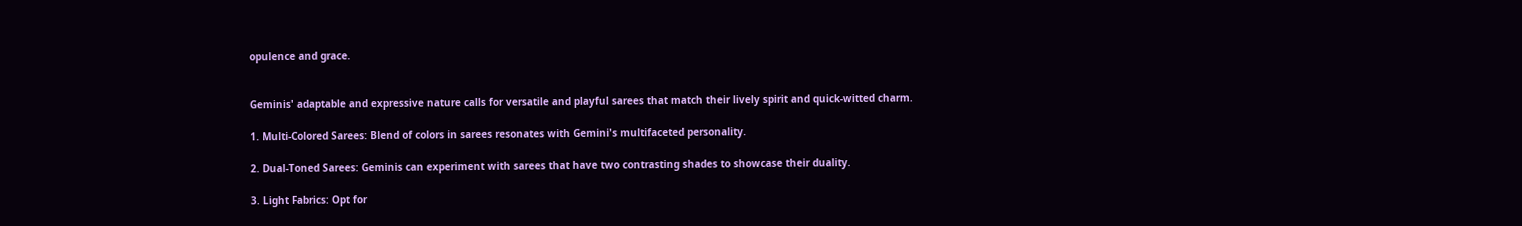opulence and grace.


Geminis' adaptable and expressive nature calls for versatile and playful sarees that match their lively spirit and quick-witted charm.

1. Multi-Colored Sarees: Blend of colors in sarees resonates with Gemini's multifaceted personality.

2. Dual-Toned Sarees: Geminis can experiment with sarees that have two contrasting shades to showcase their duality.

3. Light Fabrics: Opt for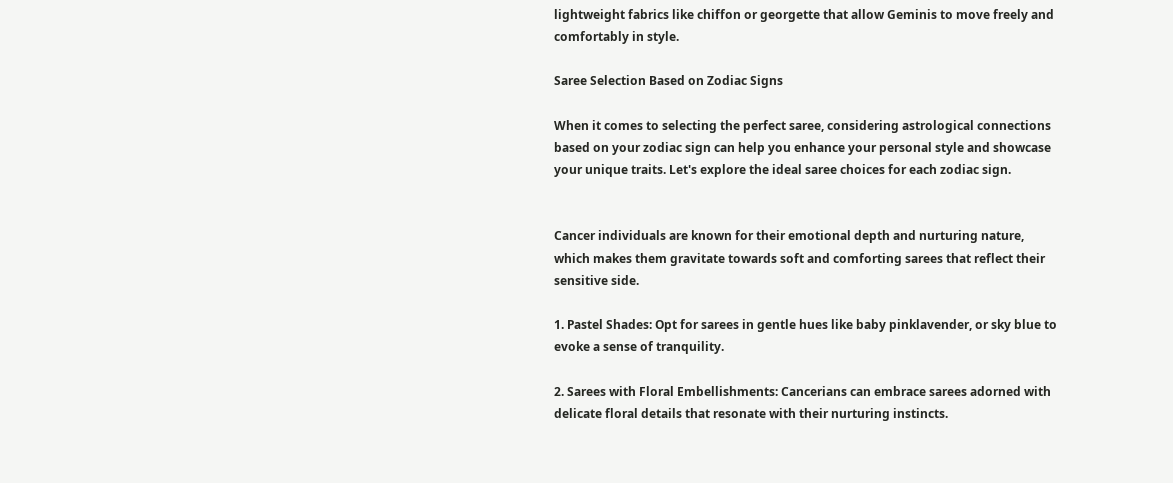lightweight fabrics like chiffon or georgette that allow Geminis to move freely and comfortably in style.

Saree Selection Based on Zodiac Signs

When it comes to selecting the perfect saree, considering astrological connections based on your zodiac sign can help you enhance your personal style and showcase your unique traits. Let's explore the ideal saree choices for each zodiac sign.


Cancer individuals are known for their emotional depth and nurturing nature, which makes them gravitate towards soft and comforting sarees that reflect their sensitive side.

1. Pastel Shades: Opt for sarees in gentle hues like baby pinklavender, or sky blue to evoke a sense of tranquility.

2. Sarees with Floral Embellishments: Cancerians can embrace sarees adorned with delicate floral details that resonate with their nurturing instincts.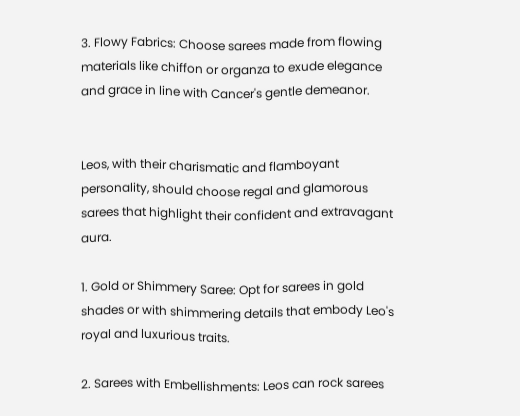3. Flowy Fabrics: Choose sarees made from flowing materials like chiffon or organza to exude elegance and grace in line with Cancer's gentle demeanor.


Leos, with their charismatic and flamboyant personality, should choose regal and glamorous sarees that highlight their confident and extravagant aura.

1. Gold or Shimmery Saree: Opt for sarees in gold shades or with shimmering details that embody Leo's royal and luxurious traits.

2. Sarees with Embellishments: Leos can rock sarees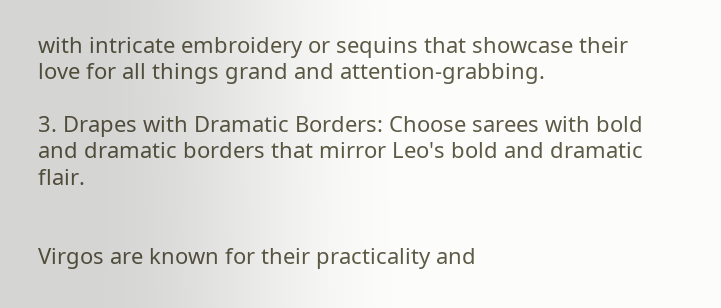with intricate embroidery or sequins that showcase their love for all things grand and attention-grabbing.

3. Drapes with Dramatic Borders: Choose sarees with bold and dramatic borders that mirror Leo's bold and dramatic flair.


Virgos are known for their practicality and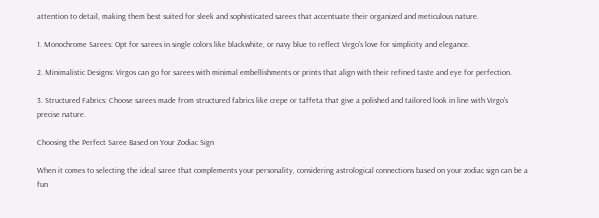attention to detail, making them best suited for sleek and sophisticated sarees that accentuate their organized and meticulous nature.

1. Monochrome Sarees: Opt for sarees in single colors like blackwhite, or navy blue to reflect Virgo's love for simplicity and elegance.

2. Minimalistic Designs: Virgos can go for sarees with minimal embellishments or prints that align with their refined taste and eye for perfection.

3. Structured Fabrics: Choose sarees made from structured fabrics like crepe or taffeta that give a polished and tailored look in line with Virgo's precise nature.

Choosing the Perfect Saree Based on Your Zodiac Sign

When it comes to selecting the ideal saree that complements your personality, considering astrological connections based on your zodiac sign can be a fun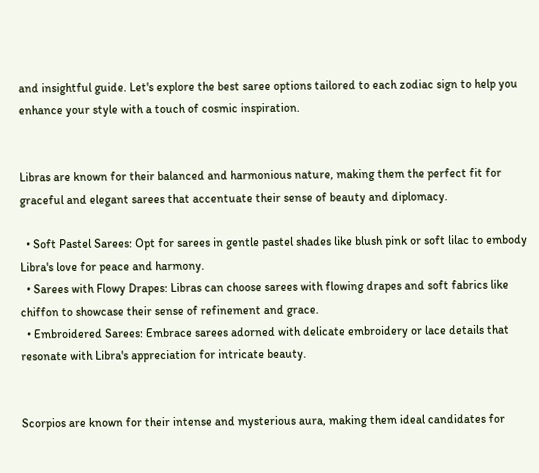and insightful guide. Let's explore the best saree options tailored to each zodiac sign to help you enhance your style with a touch of cosmic inspiration.


Libras are known for their balanced and harmonious nature, making them the perfect fit for graceful and elegant sarees that accentuate their sense of beauty and diplomacy.

  • Soft Pastel Sarees: Opt for sarees in gentle pastel shades like blush pink or soft lilac to embody Libra's love for peace and harmony.
  • Sarees with Flowy Drapes: Libras can choose sarees with flowing drapes and soft fabrics like chiffon to showcase their sense of refinement and grace.
  • Embroidered Sarees: Embrace sarees adorned with delicate embroidery or lace details that resonate with Libra's appreciation for intricate beauty.


Scorpios are known for their intense and mysterious aura, making them ideal candidates for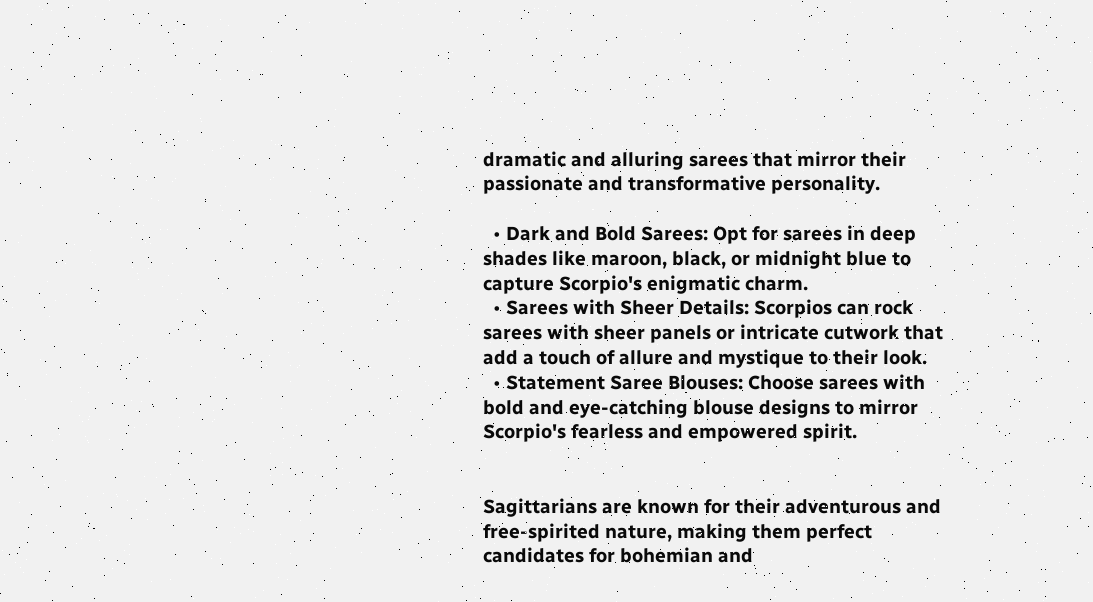dramatic and alluring sarees that mirror their passionate and transformative personality.

  • Dark and Bold Sarees: Opt for sarees in deep shades like maroon, black, or midnight blue to capture Scorpio's enigmatic charm.
  • Sarees with Sheer Details: Scorpios can rock sarees with sheer panels or intricate cutwork that add a touch of allure and mystique to their look.
  • Statement Saree Blouses: Choose sarees with bold and eye-catching blouse designs to mirror Scorpio's fearless and empowered spirit.


Sagittarians are known for their adventurous and free-spirited nature, making them perfect candidates for bohemian and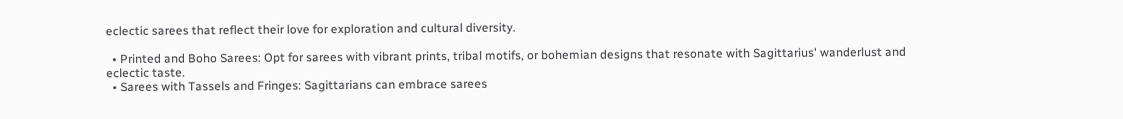eclectic sarees that reflect their love for exploration and cultural diversity.

  • Printed and Boho Sarees: Opt for sarees with vibrant prints, tribal motifs, or bohemian designs that resonate with Sagittarius' wanderlust and eclectic taste.
  • Sarees with Tassels and Fringes: Sagittarians can embrace sarees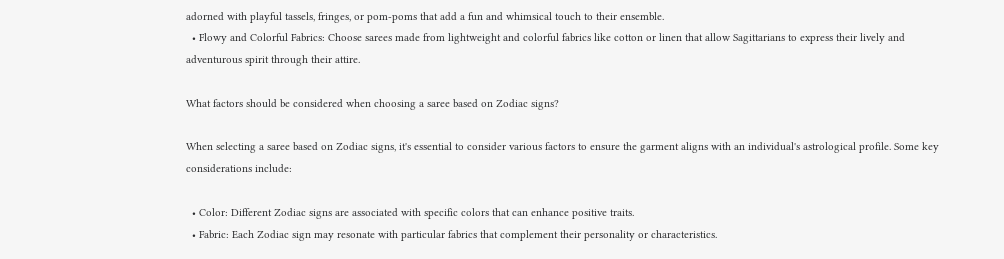adorned with playful tassels, fringes, or pom-poms that add a fun and whimsical touch to their ensemble.
  • Flowy and Colorful Fabrics: Choose sarees made from lightweight and colorful fabrics like cotton or linen that allow Sagittarians to express their lively and adventurous spirit through their attire.

What factors should be considered when choosing a saree based on Zodiac signs?

When selecting a saree based on Zodiac signs, it's essential to consider various factors to ensure the garment aligns with an individual's astrological profile. Some key considerations include:

  • Color: Different Zodiac signs are associated with specific colors that can enhance positive traits.
  • Fabric: Each Zodiac sign may resonate with particular fabrics that complement their personality or characteristics.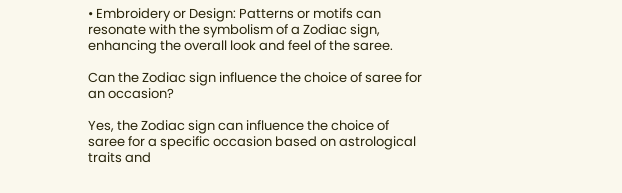• Embroidery or Design: Patterns or motifs can resonate with the symbolism of a Zodiac sign, enhancing the overall look and feel of the saree.

Can the Zodiac sign influence the choice of saree for an occasion?

Yes, the Zodiac sign can influence the choice of saree for a specific occasion based on astrological traits and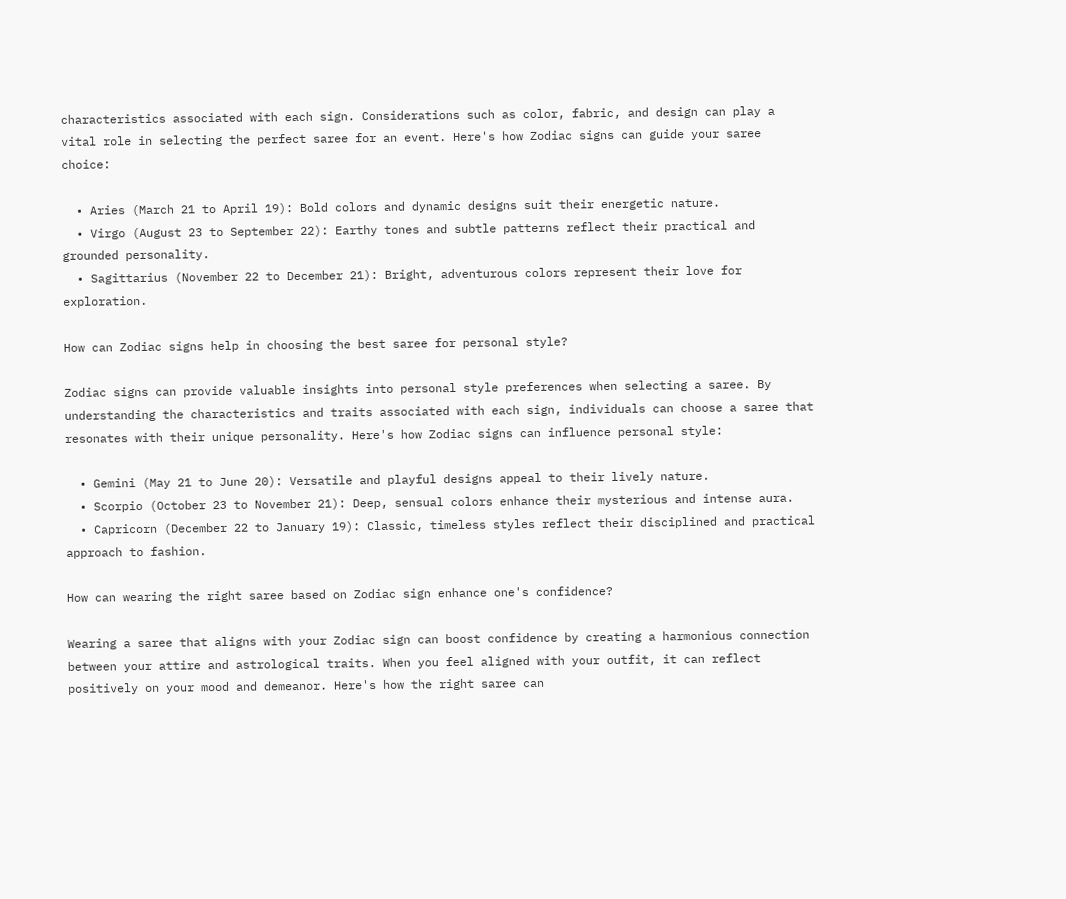characteristics associated with each sign. Considerations such as color, fabric, and design can play a vital role in selecting the perfect saree for an event. Here's how Zodiac signs can guide your saree choice:

  • Aries (March 21 to April 19): Bold colors and dynamic designs suit their energetic nature.
  • Virgo (August 23 to September 22): Earthy tones and subtle patterns reflect their practical and grounded personality.
  • Sagittarius (November 22 to December 21): Bright, adventurous colors represent their love for exploration.

How can Zodiac signs help in choosing the best saree for personal style?

Zodiac signs can provide valuable insights into personal style preferences when selecting a saree. By understanding the characteristics and traits associated with each sign, individuals can choose a saree that resonates with their unique personality. Here's how Zodiac signs can influence personal style:

  • Gemini (May 21 to June 20): Versatile and playful designs appeal to their lively nature.
  • Scorpio (October 23 to November 21): Deep, sensual colors enhance their mysterious and intense aura.
  • Capricorn (December 22 to January 19): Classic, timeless styles reflect their disciplined and practical approach to fashion.

How can wearing the right saree based on Zodiac sign enhance one's confidence?

Wearing a saree that aligns with your Zodiac sign can boost confidence by creating a harmonious connection between your attire and astrological traits. When you feel aligned with your outfit, it can reflect positively on your mood and demeanor. Here's how the right saree can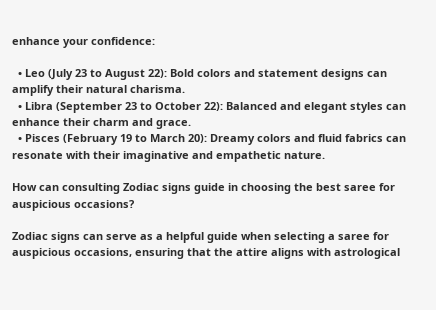enhance your confidence:

  • Leo (July 23 to August 22): Bold colors and statement designs can amplify their natural charisma.
  • Libra (September 23 to October 22): Balanced and elegant styles can enhance their charm and grace.
  • Pisces (February 19 to March 20): Dreamy colors and fluid fabrics can resonate with their imaginative and empathetic nature.

How can consulting Zodiac signs guide in choosing the best saree for auspicious occasions?

Zodiac signs can serve as a helpful guide when selecting a saree for auspicious occasions, ensuring that the attire aligns with astrological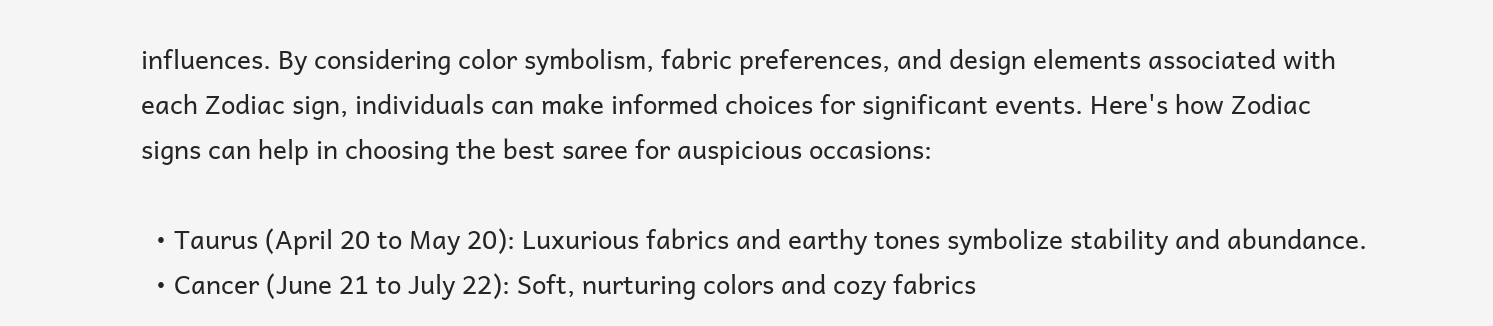influences. By considering color symbolism, fabric preferences, and design elements associated with each Zodiac sign, individuals can make informed choices for significant events. Here's how Zodiac signs can help in choosing the best saree for auspicious occasions:

  • Taurus (April 20 to May 20): Luxurious fabrics and earthy tones symbolize stability and abundance.
  • Cancer (June 21 to July 22): Soft, nurturing colors and cozy fabrics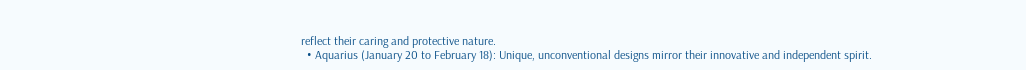reflect their caring and protective nature.
  • Aquarius (January 20 to February 18): Unique, unconventional designs mirror their innovative and independent spirit.